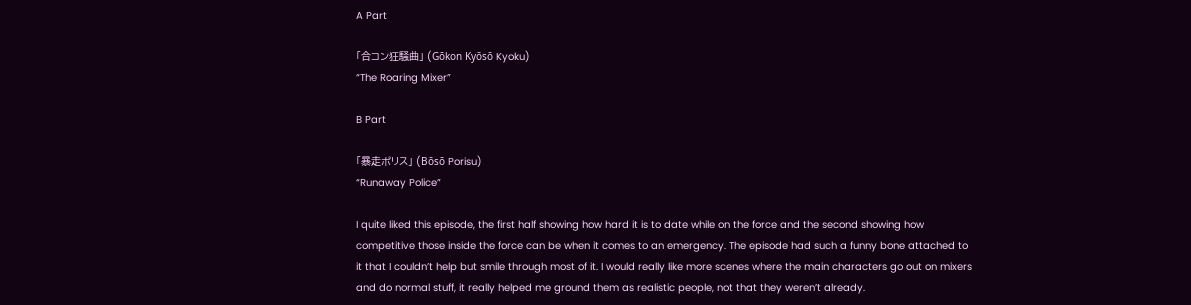A Part

「合コン狂騒曲」 (Gōkon Kyōsō Kyoku)
“The Roaring Mixer”

B Part

「暴走ポリス」 (Bōsō Porisu)
“Runaway Police”

I quite liked this episode, the first half showing how hard it is to date while on the force and the second showing how competitive those inside the force can be when it comes to an emergency. The episode had such a funny bone attached to it that I couldn’t help but smile through most of it. I would really like more scenes where the main characters go out on mixers and do normal stuff, it really helped me ground them as realistic people, not that they weren’t already.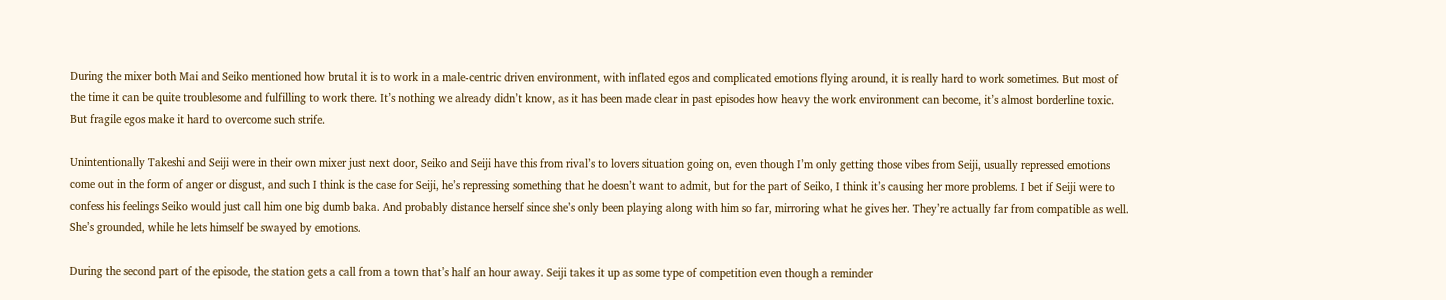During the mixer both Mai and Seiko mentioned how brutal it is to work in a male-centric driven environment, with inflated egos and complicated emotions flying around, it is really hard to work sometimes. But most of the time it can be quite troublesome and fulfilling to work there. It’s nothing we already didn’t know, as it has been made clear in past episodes how heavy the work environment can become, it’s almost borderline toxic. But fragile egos make it hard to overcome such strife.

Unintentionally Takeshi and Seiji were in their own mixer just next door, Seiko and Seiji have this from rival’s to lovers situation going on, even though I’m only getting those vibes from Seiji, usually repressed emotions come out in the form of anger or disgust, and such I think is the case for Seiji, he’s repressing something that he doesn’t want to admit, but for the part of Seiko, I think it’s causing her more problems. I bet if Seiji were to confess his feelings Seiko would just call him one big dumb baka. And probably distance herself since she’s only been playing along with him so far, mirroring what he gives her. They’re actually far from compatible as well. She’s grounded, while he lets himself be swayed by emotions.

During the second part of the episode, the station gets a call from a town that’s half an hour away. Seiji takes it up as some type of competition even though a reminder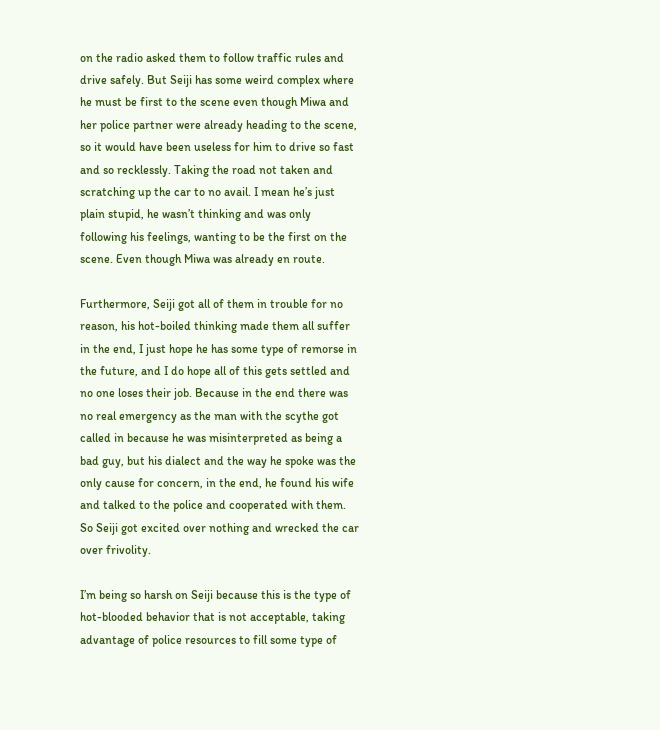on the radio asked them to follow traffic rules and drive safely. But Seiji has some weird complex where he must be first to the scene even though Miwa and her police partner were already heading to the scene, so it would have been useless for him to drive so fast and so recklessly. Taking the road not taken and scratching up the car to no avail. I mean he’s just plain stupid, he wasn’t thinking and was only following his feelings, wanting to be the first on the scene. Even though Miwa was already en route.

Furthermore, Seiji got all of them in trouble for no reason, his hot-boiled thinking made them all suffer in the end, I just hope he has some type of remorse in the future, and I do hope all of this gets settled and no one loses their job. Because in the end there was no real emergency as the man with the scythe got called in because he was misinterpreted as being a bad guy, but his dialect and the way he spoke was the only cause for concern, in the end, he found his wife and talked to the police and cooperated with them. So Seiji got excited over nothing and wrecked the car over frivolity.

I’m being so harsh on Seiji because this is the type of hot-blooded behavior that is not acceptable, taking advantage of police resources to fill some type of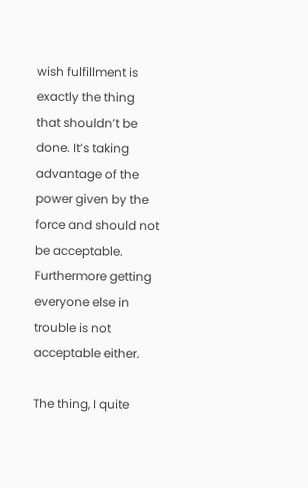wish fulfillment is exactly the thing that shouldn’t be done. It’s taking advantage of the power given by the force and should not be acceptable. Furthermore getting everyone else in trouble is not acceptable either.

The thing, I quite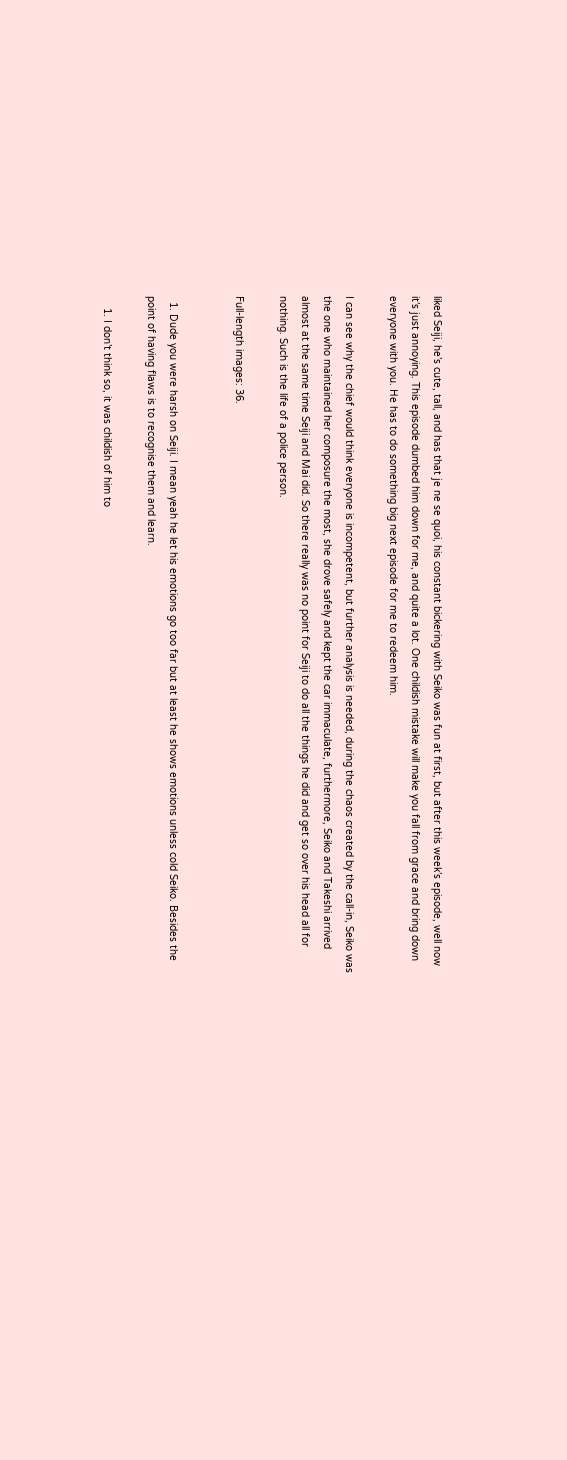liked Seiji, he’s cute, tall, and has that je ne se quoi, his constant bickering with Seiko was fun at first, but after this week’s episode, well now it’s just annoying. This episode dumbed him down for me, and quite a lot. One childish mistake will make you fall from grace and bring down everyone with you. He has to do something big next episode for me to redeem him.

I can see why the chief would think everyone is incompetent, but further analysis is needed, during the chaos created by the call-in, Seiko was the one who maintained her composure the most, she drove safely and kept the car immaculate, furthermore, Seiko and Takeshi arrived almost at the same time Seiji and Mai did. So there really was no point for Seiji to do all the things he did and get so over his head all for nothing. Such is the life of a police person.

Full-length images: 36.


  1. Dude you were harsh on Seiji. I mean yeah he let his emotions go too far but at least he shows emotions unless cold Seiko. Besides the point of having flaws is to recognise them and learn.

    1. I don’t think so, it was childish of him to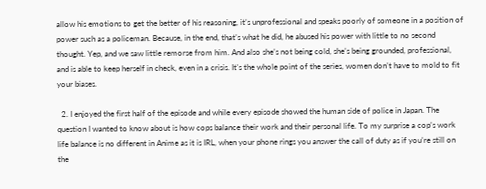allow his emotions to get the better of his reasoning, it’s unprofessional and speaks poorly of someone in a position of power such as a policeman. Because, in the end, that’s what he did, he abused his power with little to no second thought. Yep, and we saw little remorse from him. And also she’s not being cold, she’s being grounded, professional, and is able to keep herself in check, even in a crisis. It’s the whole point of the series, women don’t have to mold to fit your biases.

  2. I enjoyed the first half of the episode and while every episode showed the human side of police in Japan. The question I wanted to know about is how cops balance their work and their personal life. To my surprise a cop’s work life balance is no different in Anime as it is IRL, when your phone rings you answer the call of duty as if you’re still on the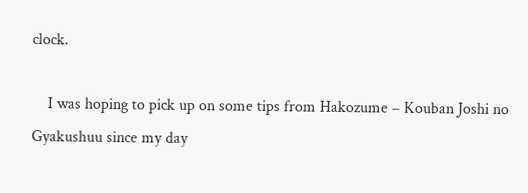clock.

    I was hoping to pick up on some tips from Hakozume – Kouban Joshi no Gyakushuu since my day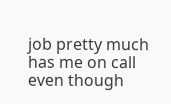job pretty much has me on call even though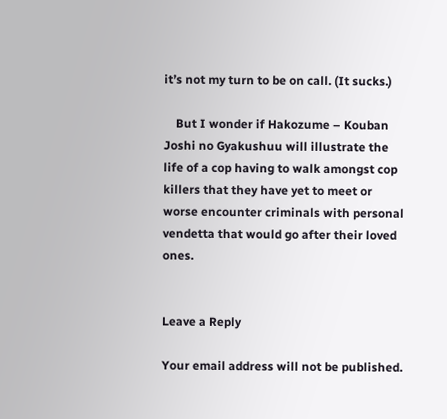it’s not my turn to be on call. (It sucks.)

    But I wonder if Hakozume – Kouban Joshi no Gyakushuu will illustrate the life of a cop having to walk amongst cop killers that they have yet to meet or worse encounter criminals with personal vendetta that would go after their loved ones.


Leave a Reply

Your email address will not be published.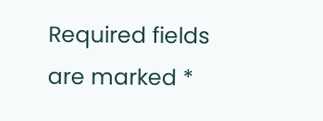Required fields are marked *